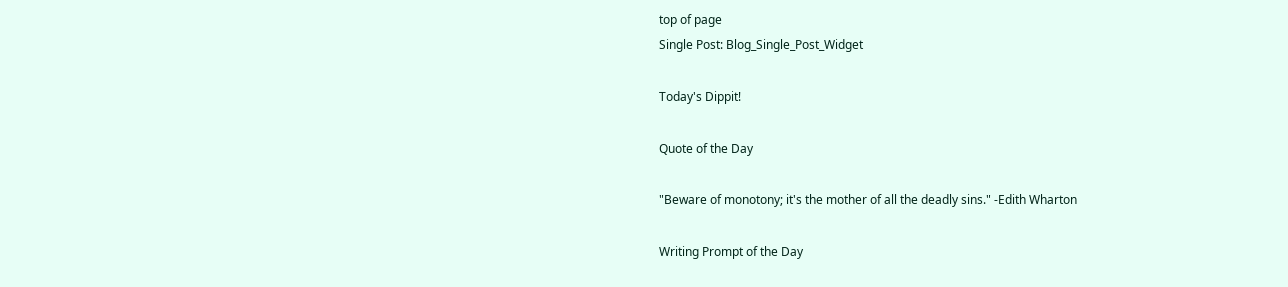top of page
Single Post: Blog_Single_Post_Widget

Today's Dippit!

Quote of the Day

"Beware of monotony; it's the mother of all the deadly sins." -Edith Wharton

Writing Prompt of the Day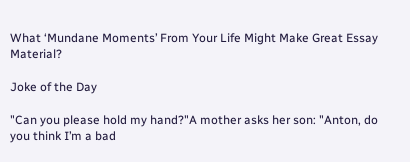What ‘Mundane Moments’ From Your Life Might Make Great Essay Material?

Joke of the Day

"Can you please hold my hand?"A mother asks her son: "Anton, do you think I’m a bad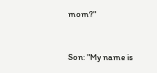mom?"


Son: "My name is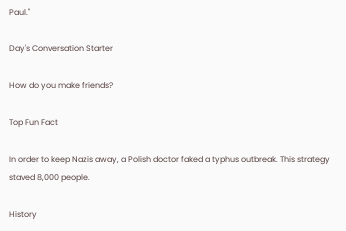Paul."

Day's Conversation Starter

How do you make friends?

Top Fun Fact

In order to keep Nazis away, a Polish doctor faked a typhus outbreak. This strategy staved 8,000 people.

History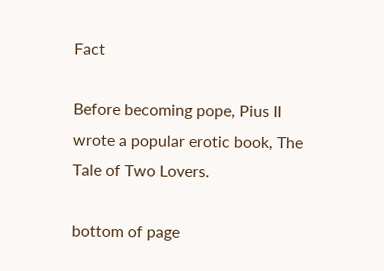Fact

Before becoming pope, Pius II wrote a popular erotic book, The Tale of Two Lovers.

bottom of page